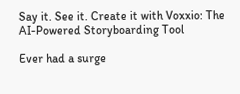Say it. See it. Create it with Voxxio: The AI-Powered Storyboarding Tool

Ever had a surge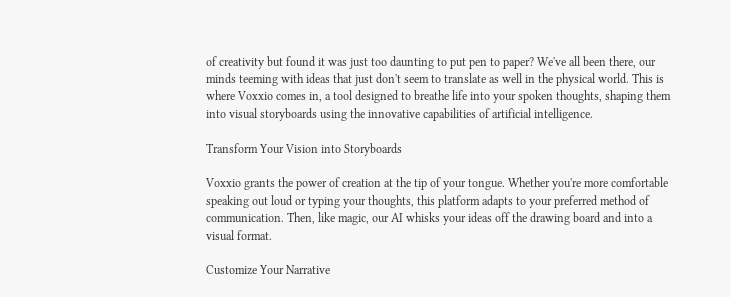of creativity but found it was just too daunting to put pen to paper? We've all been there, our minds teeming with ideas that just don't seem to translate as well in the physical world. This is where Voxxio comes in, a tool designed to breathe life into your spoken thoughts, shaping them into visual storyboards using the innovative capabilities of artificial intelligence.

Transform Your Vision into Storyboards

Voxxio grants the power of creation at the tip of your tongue. Whether you're more comfortable speaking out loud or typing your thoughts, this platform adapts to your preferred method of communication. Then, like magic, our AI whisks your ideas off the drawing board and into a visual format.

Customize Your Narrative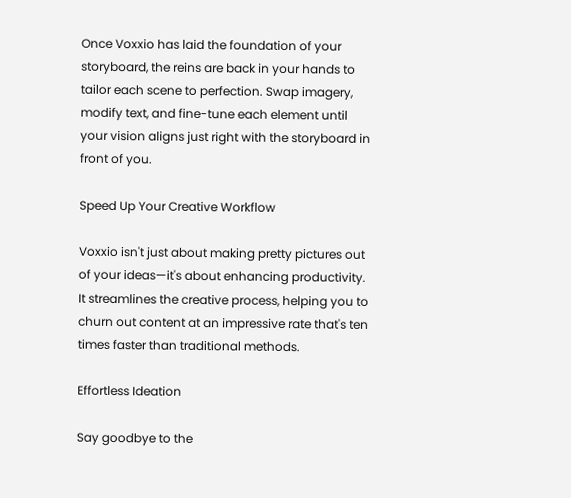Once Voxxio has laid the foundation of your storyboard, the reins are back in your hands to tailor each scene to perfection. Swap imagery, modify text, and fine-tune each element until your vision aligns just right with the storyboard in front of you.

Speed Up Your Creative Workflow

Voxxio isn't just about making pretty pictures out of your ideas—it's about enhancing productivity. It streamlines the creative process, helping you to churn out content at an impressive rate that's ten times faster than traditional methods.

Effortless Ideation

Say goodbye to the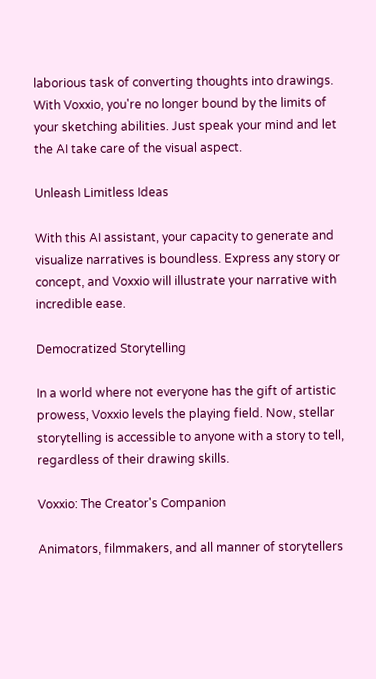laborious task of converting thoughts into drawings. With Voxxio, you're no longer bound by the limits of your sketching abilities. Just speak your mind and let the AI take care of the visual aspect.

Unleash Limitless Ideas

With this AI assistant, your capacity to generate and visualize narratives is boundless. Express any story or concept, and Voxxio will illustrate your narrative with incredible ease.

Democratized Storytelling

In a world where not everyone has the gift of artistic prowess, Voxxio levels the playing field. Now, stellar storytelling is accessible to anyone with a story to tell, regardless of their drawing skills.

Voxxio: The Creator's Companion

Animators, filmmakers, and all manner of storytellers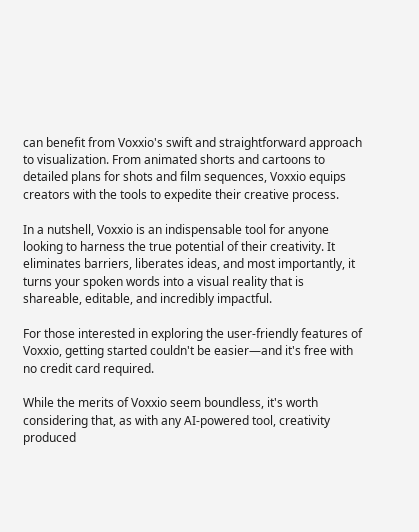can benefit from Voxxio's swift and straightforward approach to visualization. From animated shorts and cartoons to detailed plans for shots and film sequences, Voxxio equips creators with the tools to expedite their creative process.

In a nutshell, Voxxio is an indispensable tool for anyone looking to harness the true potential of their creativity. It eliminates barriers, liberates ideas, and most importantly, it turns your spoken words into a visual reality that is shareable, editable, and incredibly impactful.

For those interested in exploring the user-friendly features of Voxxio, getting started couldn't be easier—and it's free with no credit card required.

While the merits of Voxxio seem boundless, it's worth considering that, as with any AI-powered tool, creativity produced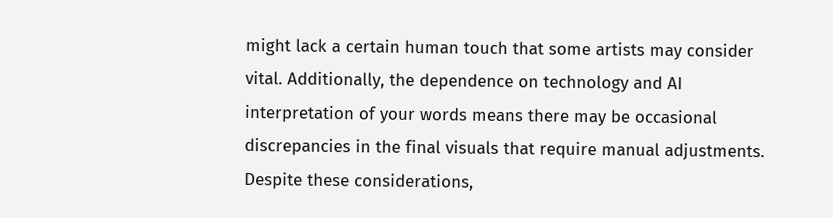might lack a certain human touch that some artists may consider vital. Additionally, the dependence on technology and AI interpretation of your words means there may be occasional discrepancies in the final visuals that require manual adjustments. Despite these considerations,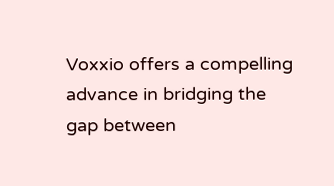Voxxio offers a compelling advance in bridging the gap between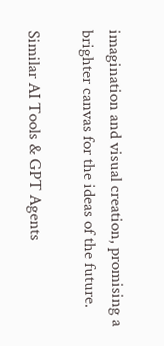imagination and visual creation, promising a brighter canvas for the ideas of the future.

Similar AI Tools & GPT Agents